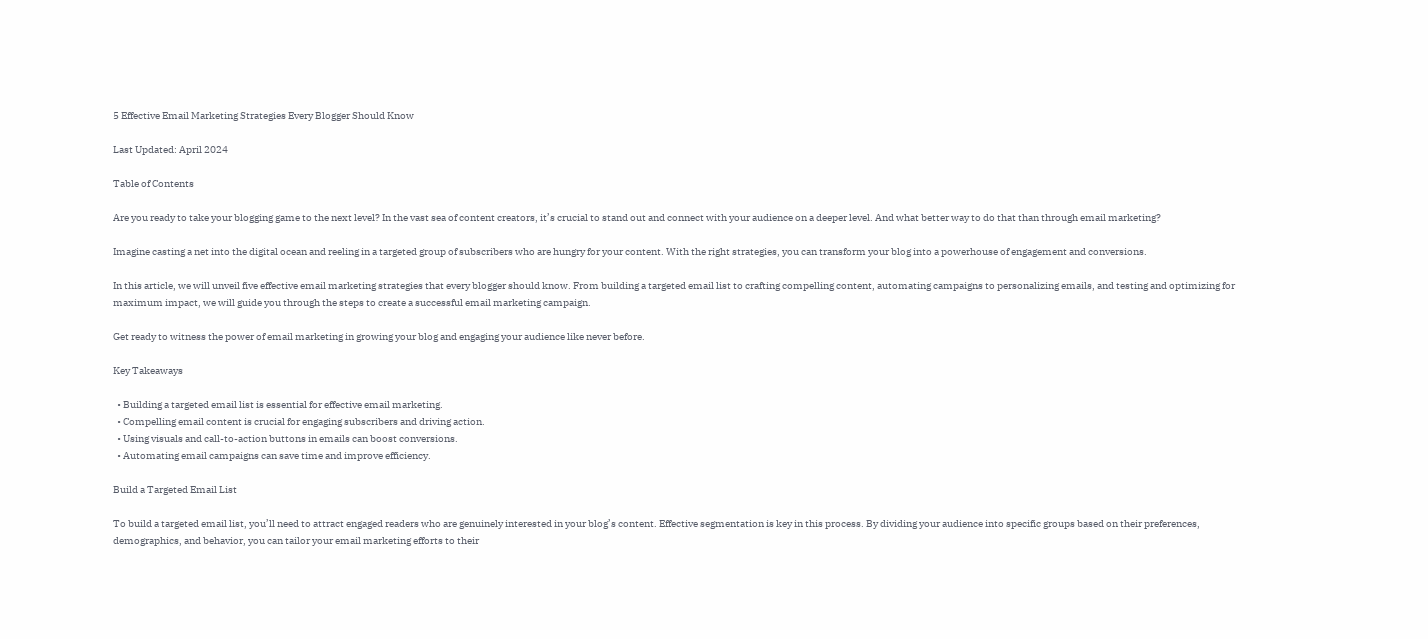5 Effective Email Marketing Strategies Every Blogger Should Know

Last Updated: April 2024

Table of Contents

Are you ready to take your blogging game to the next level? In the vast sea of content creators, it’s crucial to stand out and connect with your audience on a deeper level. And what better way to do that than through email marketing?

Imagine casting a net into the digital ocean and reeling in a targeted group of subscribers who are hungry for your content. With the right strategies, you can transform your blog into a powerhouse of engagement and conversions.

In this article, we will unveil five effective email marketing strategies that every blogger should know. From building a targeted email list to crafting compelling content, automating campaigns to personalizing emails, and testing and optimizing for maximum impact, we will guide you through the steps to create a successful email marketing campaign.

Get ready to witness the power of email marketing in growing your blog and engaging your audience like never before.

Key Takeaways

  • Building a targeted email list is essential for effective email marketing.
  • Compelling email content is crucial for engaging subscribers and driving action.
  • Using visuals and call-to-action buttons in emails can boost conversions.
  • Automating email campaigns can save time and improve efficiency.

Build a Targeted Email List

To build a targeted email list, you’ll need to attract engaged readers who are genuinely interested in your blog’s content. Effective segmentation is key in this process. By dividing your audience into specific groups based on their preferences, demographics, and behavior, you can tailor your email marketing efforts to their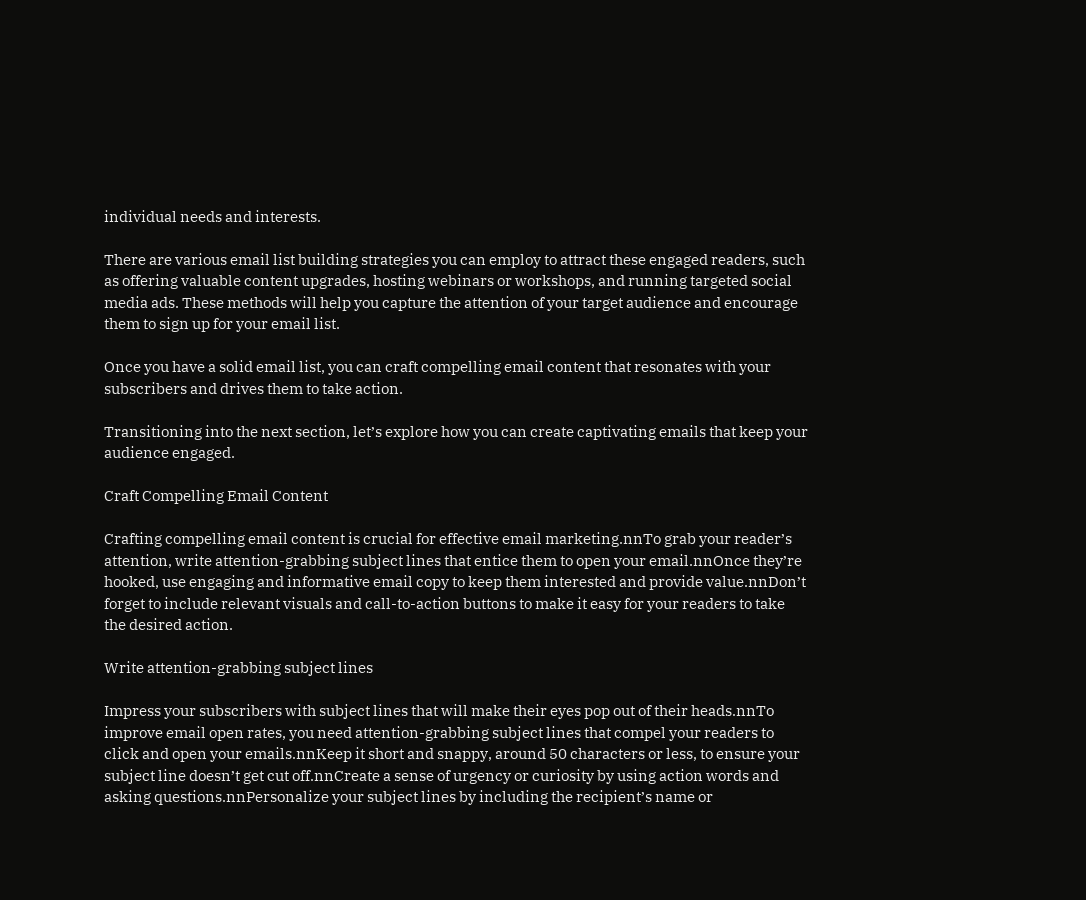individual needs and interests.

There are various email list building strategies you can employ to attract these engaged readers, such as offering valuable content upgrades, hosting webinars or workshops, and running targeted social media ads. These methods will help you capture the attention of your target audience and encourage them to sign up for your email list.

Once you have a solid email list, you can craft compelling email content that resonates with your subscribers and drives them to take action.

Transitioning into the next section, let’s explore how you can create captivating emails that keep your audience engaged.

Craft Compelling Email Content

Crafting compelling email content is crucial for effective email marketing.nnTo grab your reader’s attention, write attention-grabbing subject lines that entice them to open your email.nnOnce they’re hooked, use engaging and informative email copy to keep them interested and provide value.nnDon’t forget to include relevant visuals and call-to-action buttons to make it easy for your readers to take the desired action.

Write attention-grabbing subject lines

Impress your subscribers with subject lines that will make their eyes pop out of their heads.nnTo improve email open rates, you need attention-grabbing subject lines that compel your readers to click and open your emails.nnKeep it short and snappy, around 50 characters or less, to ensure your subject line doesn’t get cut off.nnCreate a sense of urgency or curiosity by using action words and asking questions.nnPersonalize your subject lines by including the recipient’s name or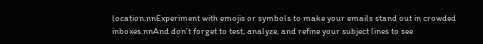location.nnExperiment with emojis or symbols to make your emails stand out in crowded inboxes.nnAnd don’t forget to test, analyze, and refine your subject lines to see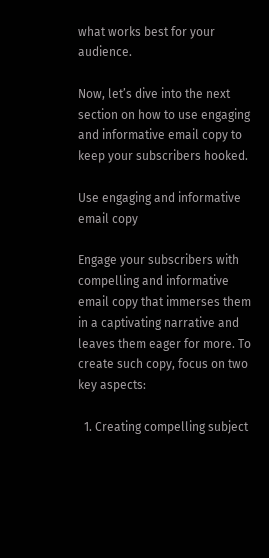what works best for your audience.

Now, let’s dive into the next section on how to use engaging and informative email copy to keep your subscribers hooked.

Use engaging and informative email copy

Engage your subscribers with compelling and informative email copy that immerses them in a captivating narrative and leaves them eager for more. To create such copy, focus on two key aspects:

  1. Creating compelling subject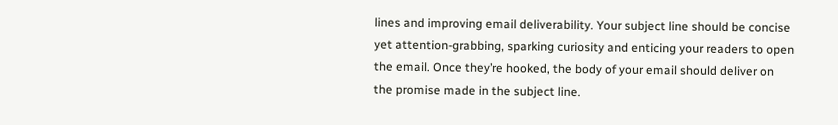lines and improving email deliverability. Your subject line should be concise yet attention-grabbing, sparking curiosity and enticing your readers to open the email. Once they’re hooked, the body of your email should deliver on the promise made in the subject line.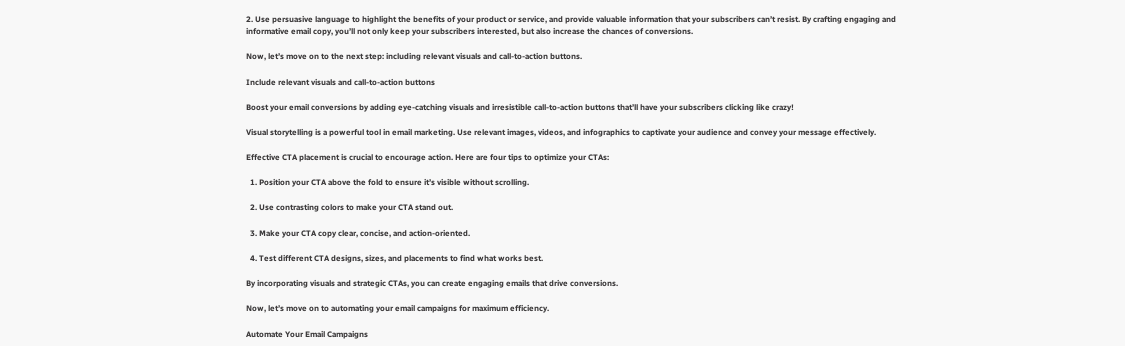2. Use persuasive language to highlight the benefits of your product or service, and provide valuable information that your subscribers can’t resist. By crafting engaging and informative email copy, you’ll not only keep your subscribers interested, but also increase the chances of conversions.

Now, let’s move on to the next step: including relevant visuals and call-to-action buttons.

Include relevant visuals and call-to-action buttons

Boost your email conversions by adding eye-catching visuals and irresistible call-to-action buttons that’ll have your subscribers clicking like crazy!

Visual storytelling is a powerful tool in email marketing. Use relevant images, videos, and infographics to captivate your audience and convey your message effectively.

Effective CTA placement is crucial to encourage action. Here are four tips to optimize your CTAs:

  1. Position your CTA above the fold to ensure it’s visible without scrolling.

  2. Use contrasting colors to make your CTA stand out.

  3. Make your CTA copy clear, concise, and action-oriented.

  4. Test different CTA designs, sizes, and placements to find what works best.

By incorporating visuals and strategic CTAs, you can create engaging emails that drive conversions.

Now, let’s move on to automating your email campaigns for maximum efficiency.

Automate Your Email Campaigns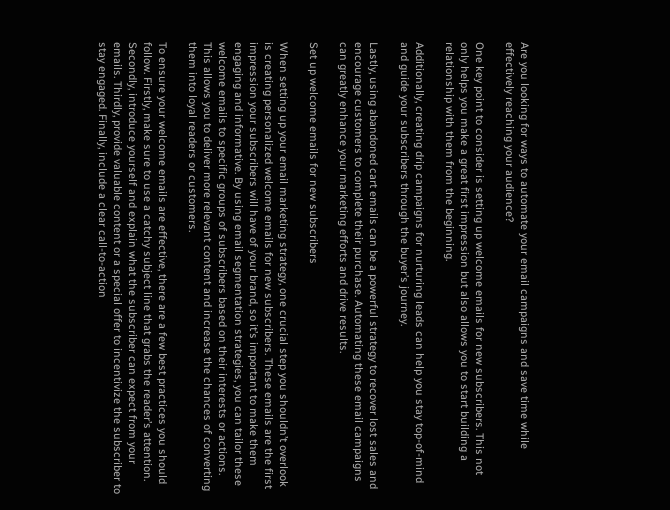Are you looking for ways to automate your email campaigns and save time while effectively reaching your audience?

One key point to consider is setting up welcome emails for new subscribers. This not only helps you make a great first impression but also allows you to start building a relationship with them from the beginning.

Additionally, creating drip campaigns for nurturing leads can help you stay top-of-mind and guide your subscribers through the buyer’s journey.

Lastly, using abandoned cart emails can be a powerful strategy to recover lost sales and encourage customers to complete their purchase. Automating these email campaigns can greatly enhance your marketing efforts and drive results.

Set up welcome emails for new subscribers

When setting up your email marketing strategy, one crucial step you shouldn’t overlook is creating personalized welcome emails for new subscribers. These emails are the first impression your subscribers will have of your brand, so it’s important to make them engaging and informative. By using email segmentation strategies, you can tailor these welcome emails to specific groups of subscribers based on their interests or actions. This allows you to deliver more relevant content and increase the chances of converting them into loyal readers or customers.

To ensure your welcome emails are effective, there are a few best practices you should follow. Firstly, make sure to use a catchy subject line that grabs the reader’s attention. Secondly, introduce yourself and explain what the subscriber can expect from your emails. Thirdly, provide valuable content or a special offer to incentivize the subscriber to stay engaged. Finally, include a clear call-to-action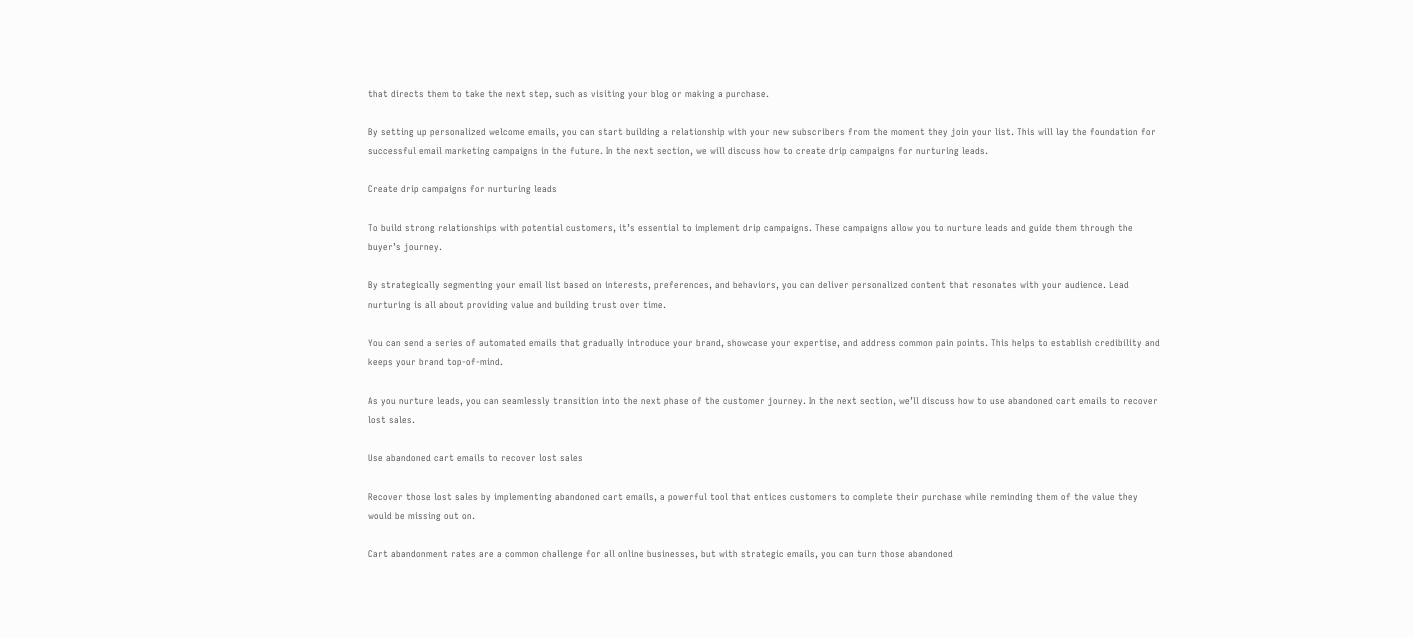that directs them to take the next step, such as visiting your blog or making a purchase.

By setting up personalized welcome emails, you can start building a relationship with your new subscribers from the moment they join your list. This will lay the foundation for successful email marketing campaigns in the future. In the next section, we will discuss how to create drip campaigns for nurturing leads.

Create drip campaigns for nurturing leads

To build strong relationships with potential customers, it’s essential to implement drip campaigns. These campaigns allow you to nurture leads and guide them through the buyer’s journey.

By strategically segmenting your email list based on interests, preferences, and behaviors, you can deliver personalized content that resonates with your audience. Lead nurturing is all about providing value and building trust over time.

You can send a series of automated emails that gradually introduce your brand, showcase your expertise, and address common pain points. This helps to establish credibility and keeps your brand top-of-mind.

As you nurture leads, you can seamlessly transition into the next phase of the customer journey. In the next section, we’ll discuss how to use abandoned cart emails to recover lost sales.

Use abandoned cart emails to recover lost sales

Recover those lost sales by implementing abandoned cart emails, a powerful tool that entices customers to complete their purchase while reminding them of the value they would be missing out on.

Cart abandonment rates are a common challenge for all online businesses, but with strategic emails, you can turn those abandoned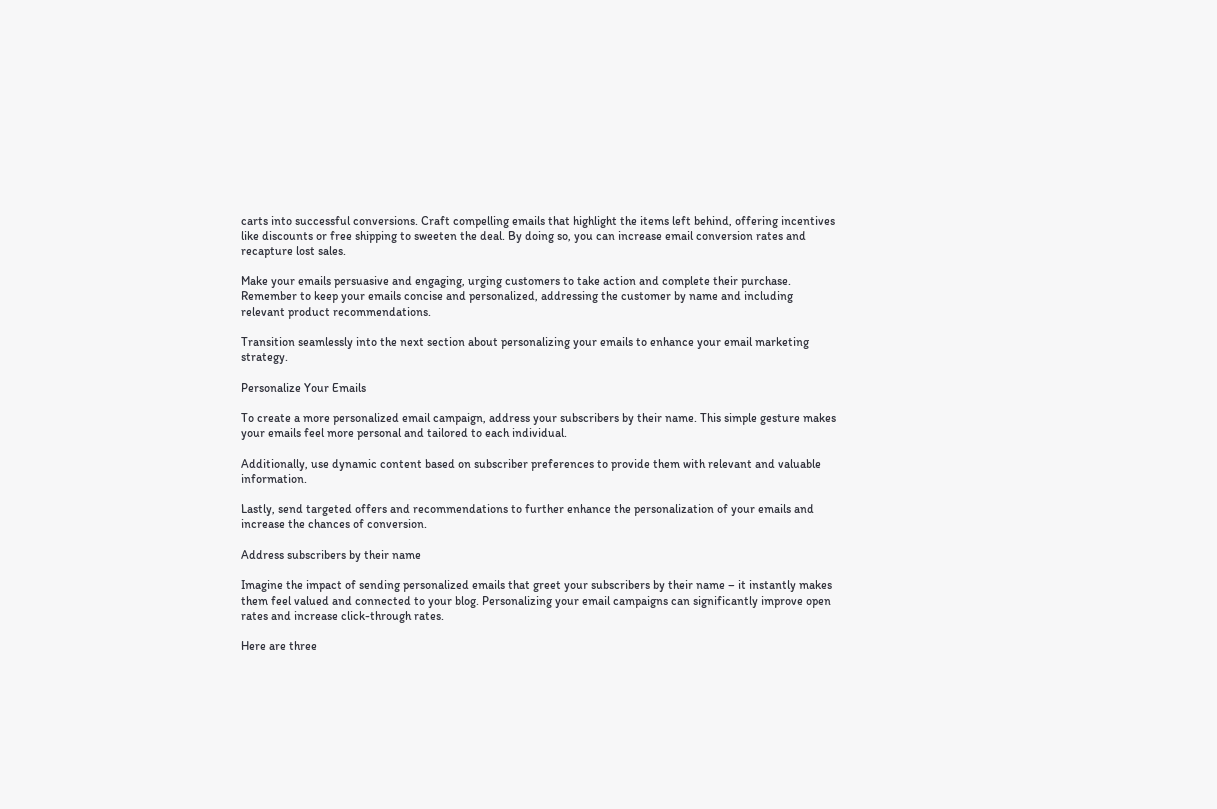carts into successful conversions. Craft compelling emails that highlight the items left behind, offering incentives like discounts or free shipping to sweeten the deal. By doing so, you can increase email conversion rates and recapture lost sales.

Make your emails persuasive and engaging, urging customers to take action and complete their purchase. Remember to keep your emails concise and personalized, addressing the customer by name and including relevant product recommendations.

Transition seamlessly into the next section about personalizing your emails to enhance your email marketing strategy.

Personalize Your Emails

To create a more personalized email campaign, address your subscribers by their name. This simple gesture makes your emails feel more personal and tailored to each individual.

Additionally, use dynamic content based on subscriber preferences to provide them with relevant and valuable information.

Lastly, send targeted offers and recommendations to further enhance the personalization of your emails and increase the chances of conversion.

Address subscribers by their name

Imagine the impact of sending personalized emails that greet your subscribers by their name – it instantly makes them feel valued and connected to your blog. Personalizing your email campaigns can significantly improve open rates and increase click-through rates.

Here are three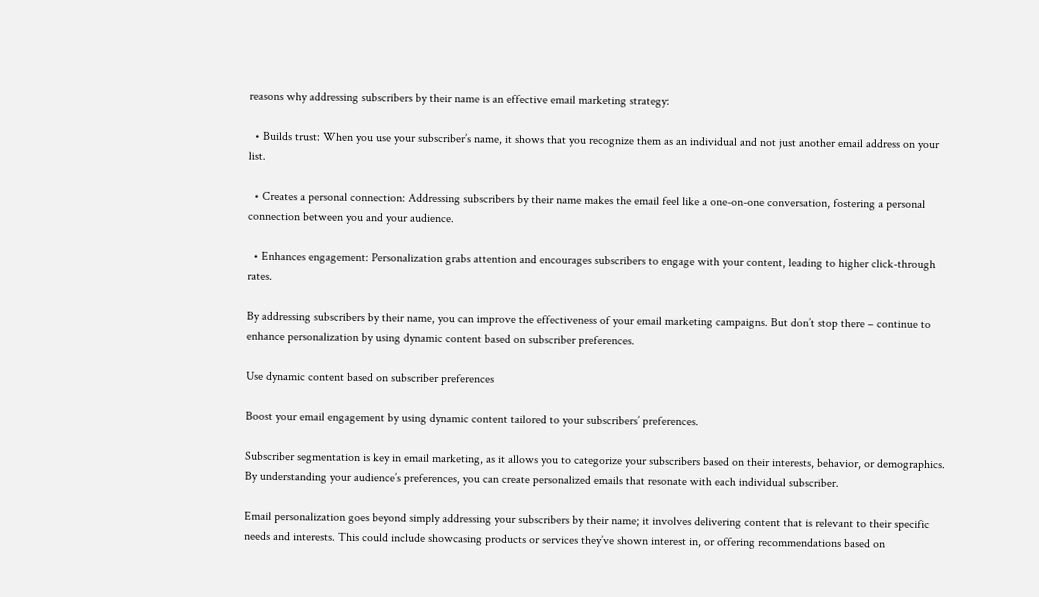reasons why addressing subscribers by their name is an effective email marketing strategy:

  • Builds trust: When you use your subscriber’s name, it shows that you recognize them as an individual and not just another email address on your list.

  • Creates a personal connection: Addressing subscribers by their name makes the email feel like a one-on-one conversation, fostering a personal connection between you and your audience.

  • Enhances engagement: Personalization grabs attention and encourages subscribers to engage with your content, leading to higher click-through rates.

By addressing subscribers by their name, you can improve the effectiveness of your email marketing campaigns. But don’t stop there – continue to enhance personalization by using dynamic content based on subscriber preferences.

Use dynamic content based on subscriber preferences

Boost your email engagement by using dynamic content tailored to your subscribers’ preferences.

Subscriber segmentation is key in email marketing, as it allows you to categorize your subscribers based on their interests, behavior, or demographics. By understanding your audience’s preferences, you can create personalized emails that resonate with each individual subscriber.

Email personalization goes beyond simply addressing your subscribers by their name; it involves delivering content that is relevant to their specific needs and interests. This could include showcasing products or services they’ve shown interest in, or offering recommendations based on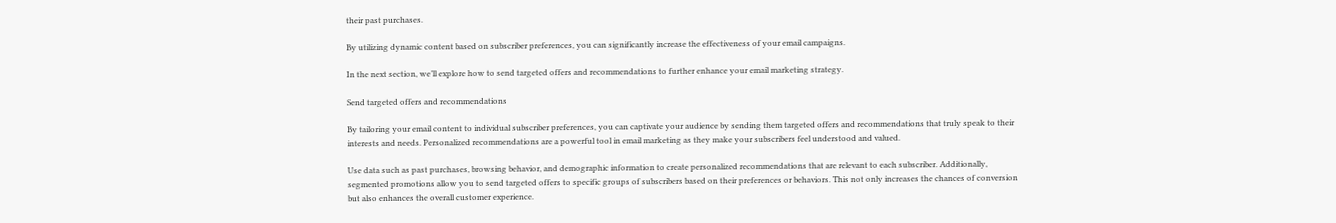their past purchases.

By utilizing dynamic content based on subscriber preferences, you can significantly increase the effectiveness of your email campaigns.

In the next section, we’ll explore how to send targeted offers and recommendations to further enhance your email marketing strategy.

Send targeted offers and recommendations

By tailoring your email content to individual subscriber preferences, you can captivate your audience by sending them targeted offers and recommendations that truly speak to their interests and needs. Personalized recommendations are a powerful tool in email marketing as they make your subscribers feel understood and valued.

Use data such as past purchases, browsing behavior, and demographic information to create personalized recommendations that are relevant to each subscriber. Additionally, segmented promotions allow you to send targeted offers to specific groups of subscribers based on their preferences or behaviors. This not only increases the chances of conversion but also enhances the overall customer experience.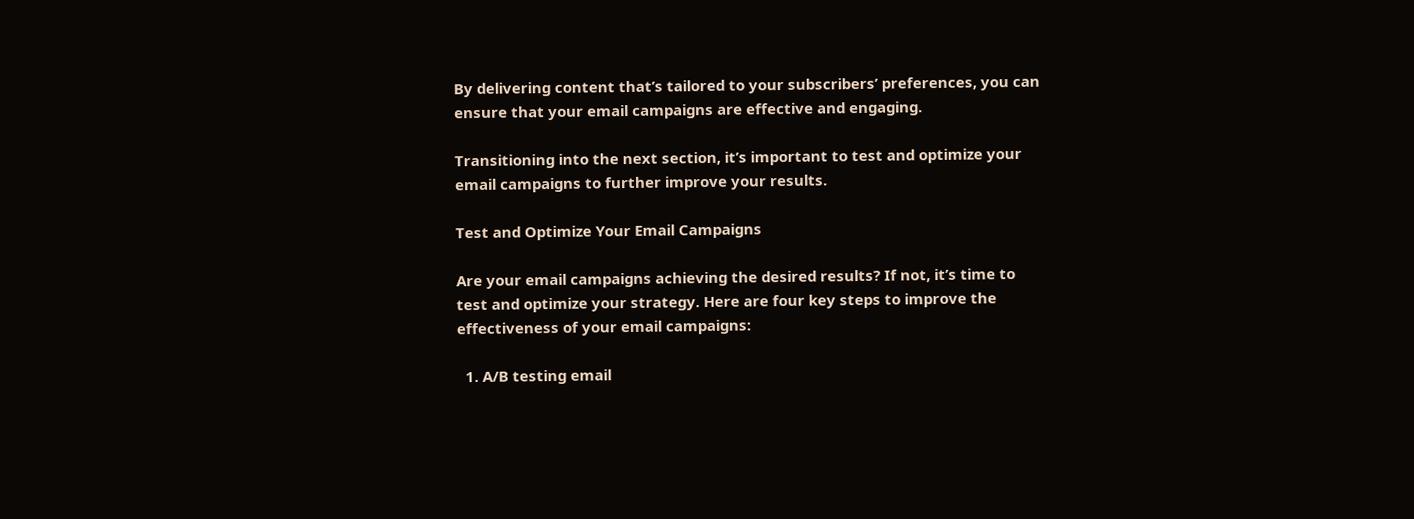By delivering content that’s tailored to your subscribers’ preferences, you can ensure that your email campaigns are effective and engaging.

Transitioning into the next section, it’s important to test and optimize your email campaigns to further improve your results.

Test and Optimize Your Email Campaigns

Are your email campaigns achieving the desired results? If not, it’s time to test and optimize your strategy. Here are four key steps to improve the effectiveness of your email campaigns:

  1. A/B testing email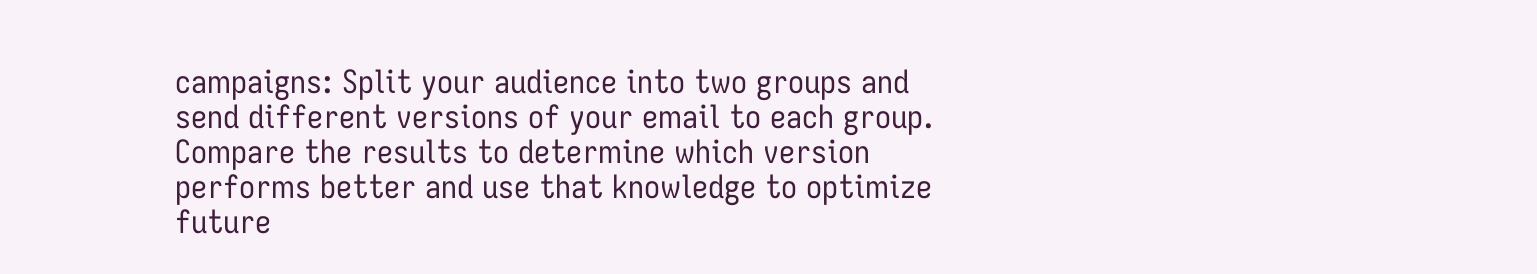campaigns: Split your audience into two groups and send different versions of your email to each group. Compare the results to determine which version performs better and use that knowledge to optimize future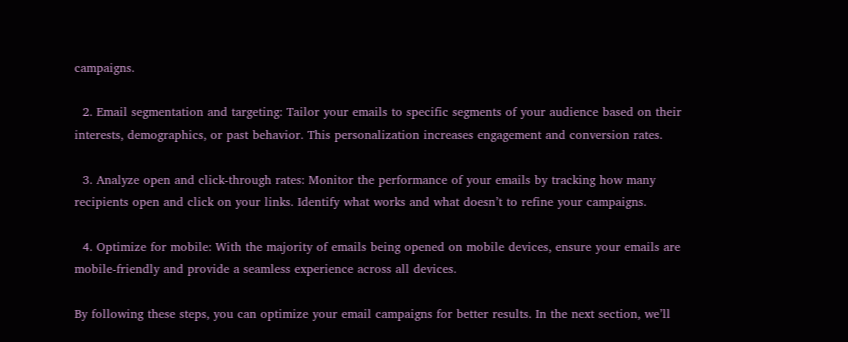campaigns.

  2. Email segmentation and targeting: Tailor your emails to specific segments of your audience based on their interests, demographics, or past behavior. This personalization increases engagement and conversion rates.

  3. Analyze open and click-through rates: Monitor the performance of your emails by tracking how many recipients open and click on your links. Identify what works and what doesn’t to refine your campaigns.

  4. Optimize for mobile: With the majority of emails being opened on mobile devices, ensure your emails are mobile-friendly and provide a seamless experience across all devices.

By following these steps, you can optimize your email campaigns for better results. In the next section, we’ll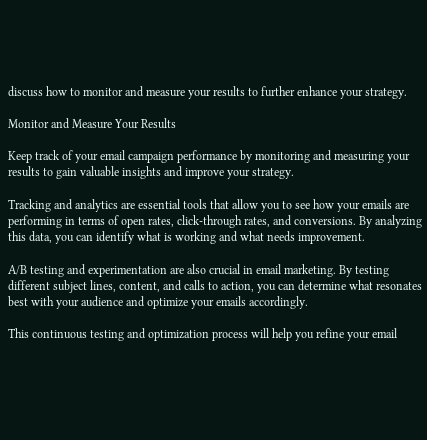discuss how to monitor and measure your results to further enhance your strategy.

Monitor and Measure Your Results

Keep track of your email campaign performance by monitoring and measuring your results to gain valuable insights and improve your strategy.

Tracking and analytics are essential tools that allow you to see how your emails are performing in terms of open rates, click-through rates, and conversions. By analyzing this data, you can identify what is working and what needs improvement.

A/B testing and experimentation are also crucial in email marketing. By testing different subject lines, content, and calls to action, you can determine what resonates best with your audience and optimize your emails accordingly.

This continuous testing and optimization process will help you refine your email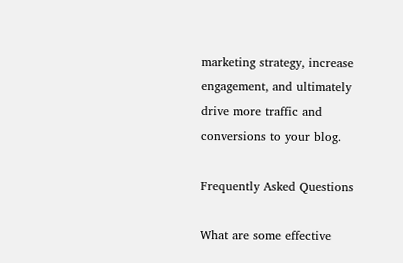marketing strategy, increase engagement, and ultimately drive more traffic and conversions to your blog.

Frequently Asked Questions

What are some effective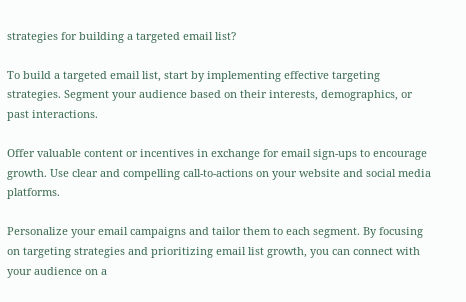strategies for building a targeted email list?

To build a targeted email list, start by implementing effective targeting strategies. Segment your audience based on their interests, demographics, or past interactions.

Offer valuable content or incentives in exchange for email sign-ups to encourage growth. Use clear and compelling call-to-actions on your website and social media platforms.

Personalize your email campaigns and tailor them to each segment. By focusing on targeting strategies and prioritizing email list growth, you can connect with your audience on a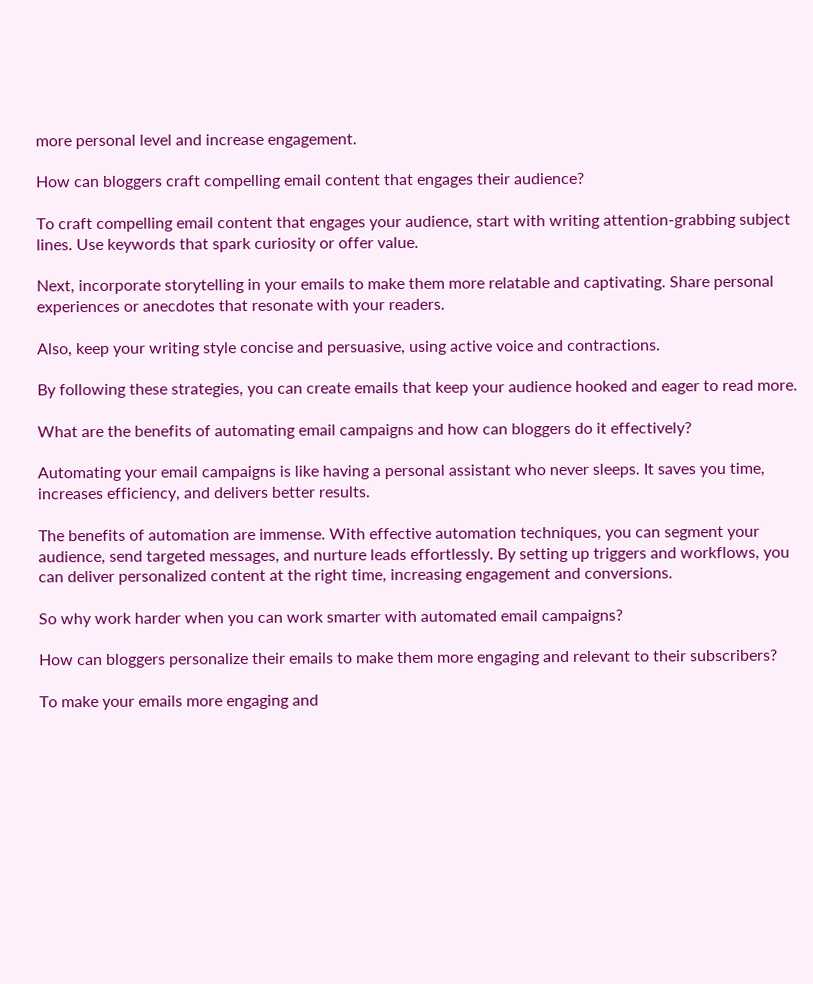more personal level and increase engagement.

How can bloggers craft compelling email content that engages their audience?

To craft compelling email content that engages your audience, start with writing attention-grabbing subject lines. Use keywords that spark curiosity or offer value.

Next, incorporate storytelling in your emails to make them more relatable and captivating. Share personal experiences or anecdotes that resonate with your readers.

Also, keep your writing style concise and persuasive, using active voice and contractions.

By following these strategies, you can create emails that keep your audience hooked and eager to read more.

What are the benefits of automating email campaigns and how can bloggers do it effectively?

Automating your email campaigns is like having a personal assistant who never sleeps. It saves you time, increases efficiency, and delivers better results.

The benefits of automation are immense. With effective automation techniques, you can segment your audience, send targeted messages, and nurture leads effortlessly. By setting up triggers and workflows, you can deliver personalized content at the right time, increasing engagement and conversions.

So why work harder when you can work smarter with automated email campaigns?

How can bloggers personalize their emails to make them more engaging and relevant to their subscribers?

To make your emails more engaging and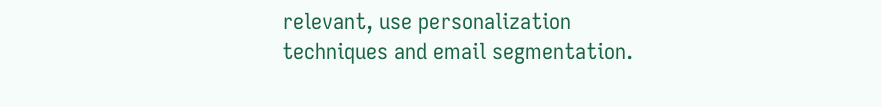relevant, use personalization techniques and email segmentation.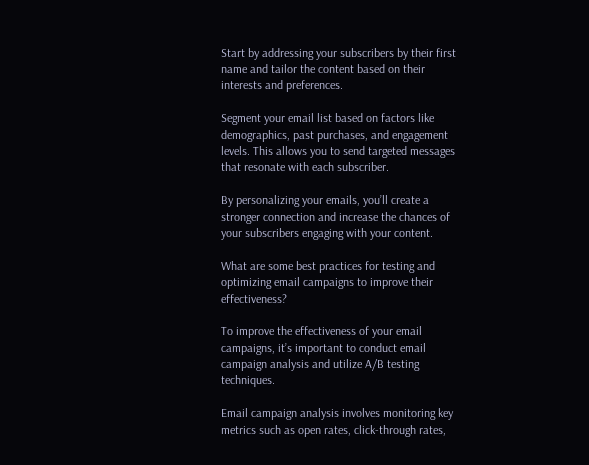Start by addressing your subscribers by their first name and tailor the content based on their interests and preferences.

Segment your email list based on factors like demographics, past purchases, and engagement levels. This allows you to send targeted messages that resonate with each subscriber.

By personalizing your emails, you’ll create a stronger connection and increase the chances of your subscribers engaging with your content.

What are some best practices for testing and optimizing email campaigns to improve their effectiveness?

To improve the effectiveness of your email campaigns, it’s important to conduct email campaign analysis and utilize A/B testing techniques.

Email campaign analysis involves monitoring key metrics such as open rates, click-through rates,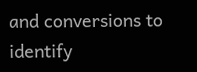and conversions to identify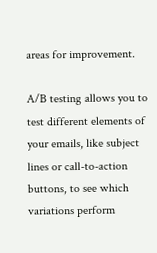areas for improvement.

A/B testing allows you to test different elements of your emails, like subject lines or call-to-action buttons, to see which variations perform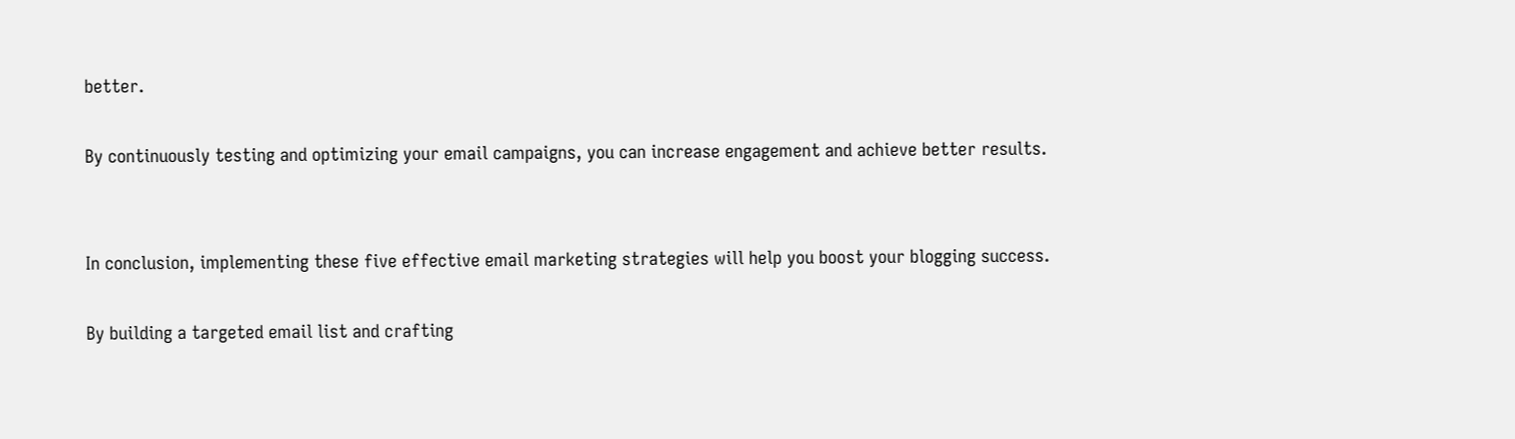better.

By continuously testing and optimizing your email campaigns, you can increase engagement and achieve better results.


In conclusion, implementing these five effective email marketing strategies will help you boost your blogging success.

By building a targeted email list and crafting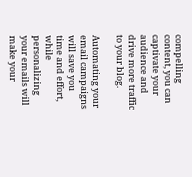compelling content, you can captivate your audience and drive more traffic to your blog.

Automating your email campaigns will save you time and effort, while personalizing your emails will make your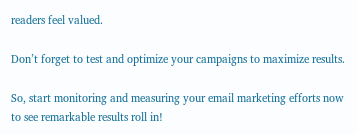readers feel valued.

Don’t forget to test and optimize your campaigns to maximize results.

So, start monitoring and measuring your email marketing efforts now to see remarkable results roll in!